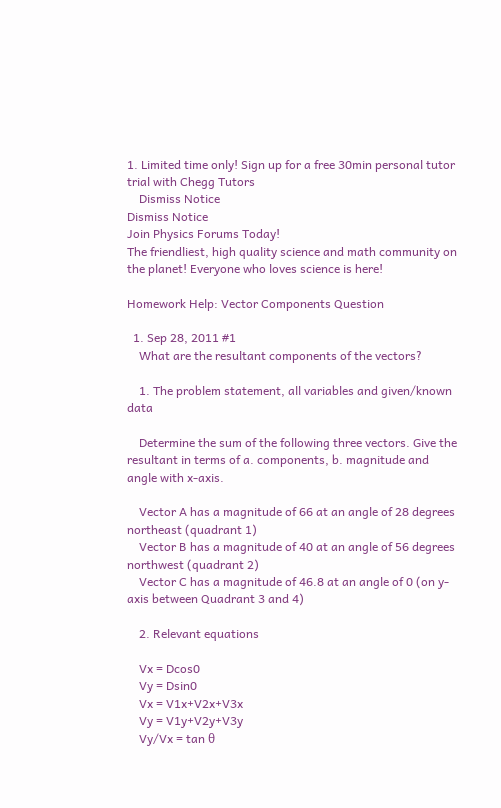1. Limited time only! Sign up for a free 30min personal tutor trial with Chegg Tutors
    Dismiss Notice
Dismiss Notice
Join Physics Forums Today!
The friendliest, high quality science and math community on the planet! Everyone who loves science is here!

Homework Help: Vector Components Question

  1. Sep 28, 2011 #1
    What are the resultant components of the vectors?

    1. The problem statement, all variables and given/known data

    Determine the sum of the following three vectors. Give the resultant in terms of a. components, b. magnitude and angle with x-axis.

    Vector A has a magnitude of 66 at an angle of 28 degrees northeast (quadrant 1)
    Vector B has a magnitude of 40 at an angle of 56 degrees northwest (quadrant 2)
    Vector C has a magnitude of 46.8 at an angle of 0 (on y-axis between Quadrant 3 and 4)

    2. Relevant equations

    Vx = Dcos0
    Vy = Dsin0
    Vx = V1x+V2x+V3x
    Vy = V1y+V2y+V3y
    Vy/Vx = tan θ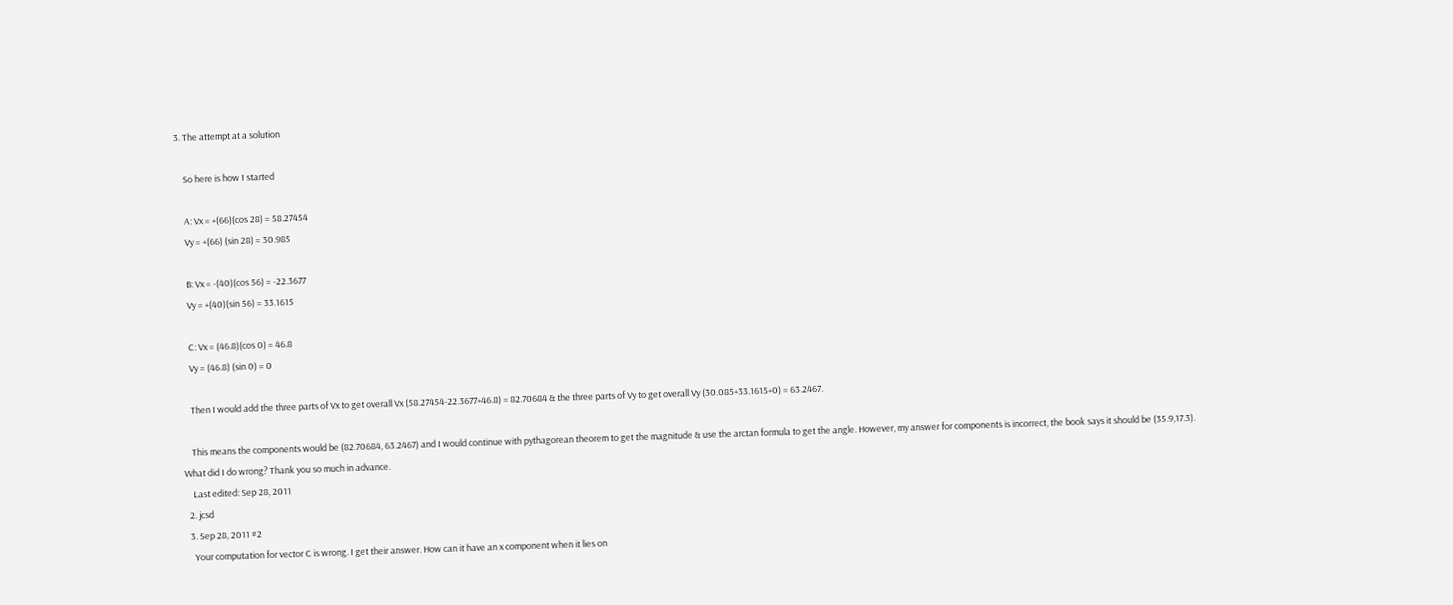3. The attempt at a solution

    So here is how I started

    A: Vx = +(66)(cos 28) = 58.27454
    Vy = +(66) (sin 28) = 30.985

    B: Vx = -(40)(cos 56) = -22.3677
    Vy = +(40)(sin 56) = 33.1615

    C: Vx = (46.8)(cos 0) = 46.8
    Vy = (46.8) (sin 0) = 0

    Then I would add the three parts of Vx to get overall Vx (58.27454-22.3677+46.8) = 82.70684 & the three parts of Vy to get overall Vy (30.085+33.1615+0) = 63.2467.

    This means the components would be (82.70684, 63.2467) and I would continue with pythagorean theorem to get the magnitude & use the arctan formula to get the angle. However, my answer for components is incorrect, the book says it should be (35.9,17.3). What did I do wrong? Thank you so much in advance.
    Last edited: Sep 28, 2011
  2. jcsd
  3. Sep 28, 2011 #2
    Your computation for vector C is wrong. I get their answer. How can it have an x component when it lies on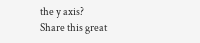the y axis?
Share this great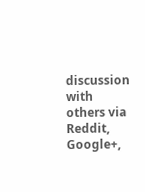discussion with others via Reddit, Google+,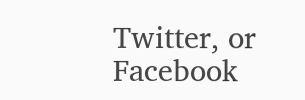Twitter, or Facebook